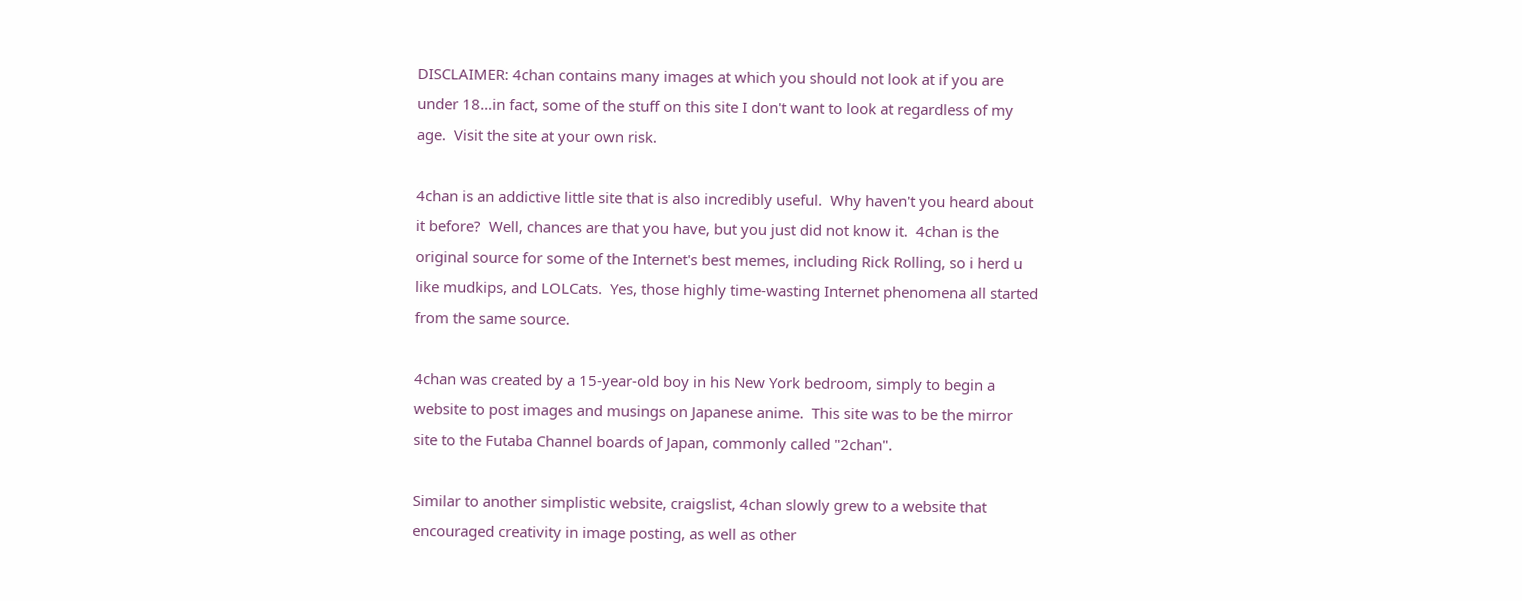DISCLAIMER: 4chan contains many images at which you should not look at if you are under 18…in fact, some of the stuff on this site I don't want to look at regardless of my age.  Visit the site at your own risk.

4chan is an addictive little site that is also incredibly useful.  Why haven't you heard about it before?  Well, chances are that you have, but you just did not know it.  4chan is the original source for some of the Internet's best memes, including Rick Rolling, so i herd u like mudkips, and LOLCats.  Yes, those highly time-wasting Internet phenomena all started from the same source.

4chan was created by a 15-year-old boy in his New York bedroom, simply to begin a website to post images and musings on Japanese anime.  This site was to be the mirror site to the Futaba Channel boards of Japan, commonly called "2chan".

Similar to another simplistic website, craigslist, 4chan slowly grew to a website that encouraged creativity in image posting, as well as other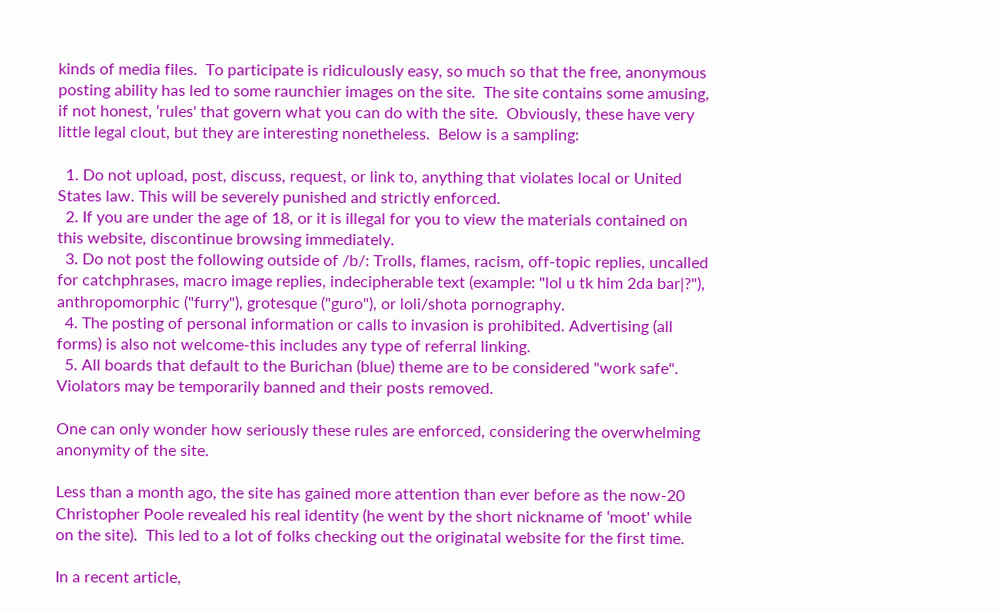kinds of media files.  To participate is ridiculously easy, so much so that the free, anonymous posting ability has led to some raunchier images on the site.  The site contains some amusing, if not honest, ‘rules' that govern what you can do with the site.  Obviously, these have very little legal clout, but they are interesting nonetheless.  Below is a sampling:

  1. Do not upload, post, discuss, request, or link to, anything that violates local or United States law. This will be severely punished and strictly enforced.
  2. If you are under the age of 18, or it is illegal for you to view the materials contained on this website, discontinue browsing immediately.
  3. Do not post the following outside of /b/: Trolls, flames, racism, off-topic replies, uncalled for catchphrases, macro image replies, indecipherable text (example: "lol u tk him 2da bar|?"), anthropomorphic ("furry"), grotesque ("guro"), or loli/shota pornography.
  4. The posting of personal information or calls to invasion is prohibited. Advertising (all forms) is also not welcome-this includes any type of referral linking.
  5. All boards that default to the Burichan (blue) theme are to be considered "work safe". Violators may be temporarily banned and their posts removed.

One can only wonder how seriously these rules are enforced, considering the overwhelming anonymity of the site.

Less than a month ago, the site has gained more attention than ever before as the now-20 Christopher Poole revealed his real identity (he went by the short nickname of ‘moot' while on the site).  This led to a lot of folks checking out the originatal website for the first time.

In a recent article,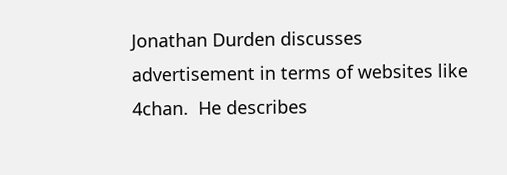Jonathan Durden discusses advertisement in terms of websites like 4chan.  He describes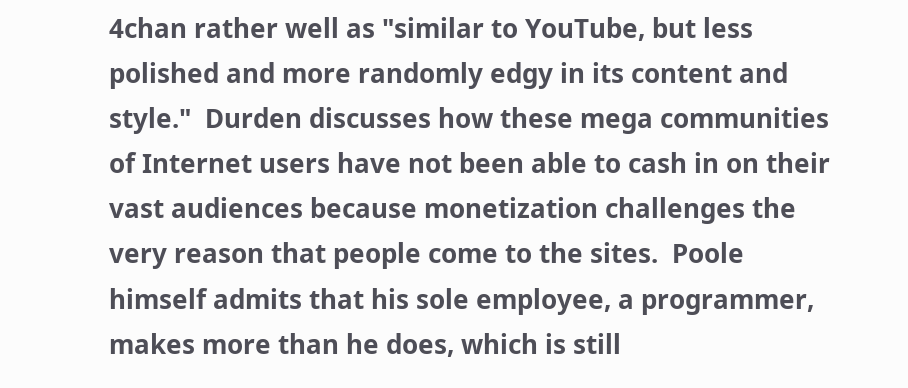4chan rather well as "similar to YouTube, but less polished and more randomly edgy in its content and style."  Durden discusses how these mega communities of Internet users have not been able to cash in on their vast audiences because monetization challenges the very reason that people come to the sites.  Poole himself admits that his sole employee, a programmer, makes more than he does, which is still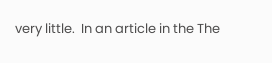very little.  In an article in the The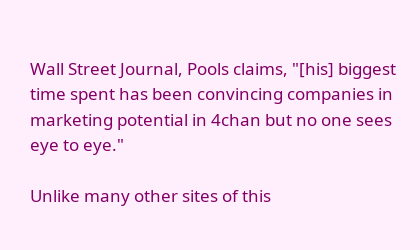Wall Street Journal, Pools claims, "[his] biggest time spent has been convincing companies in marketing potential in 4chan but no one sees eye to eye."

Unlike many other sites of this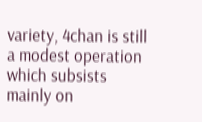variety, 4chan is still a modest operation which subsists mainly on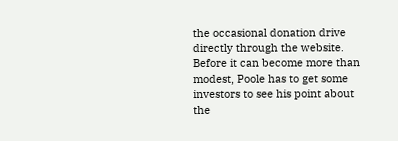the occasional donation drive directly through the website.  Before it can become more than modest, Poole has to get some investors to see his point about the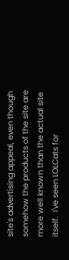site's advertising appeal, even though somehow the products of the site are more well known than the actual site itself.  I've seen LOLCats for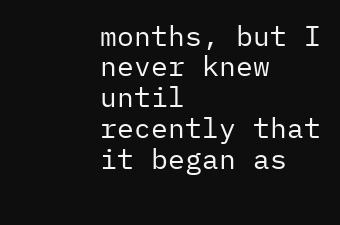months, but I never knew until recently that it began as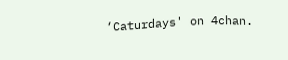‘Caturdays' on 4chan.